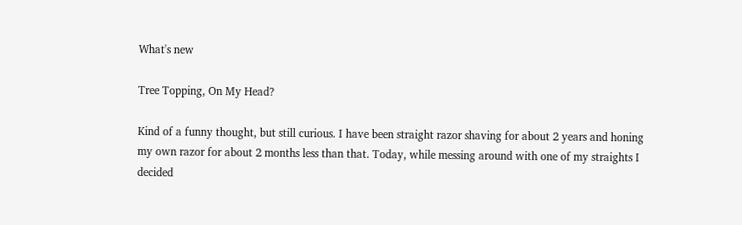What's new

Tree Topping, On My Head?

Kind of a funny thought, but still curious. I have been straight razor shaving for about 2 years and honing my own razor for about 2 months less than that. Today, while messing around with one of my straights I decided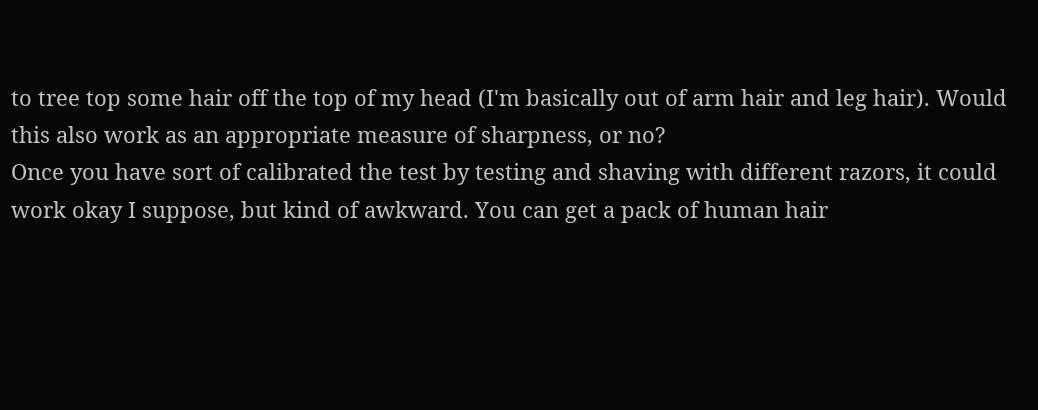to tree top some hair off the top of my head (I'm basically out of arm hair and leg hair). Would this also work as an appropriate measure of sharpness, or no?
Once you have sort of calibrated the test by testing and shaving with different razors, it could work okay I suppose, but kind of awkward. You can get a pack of human hair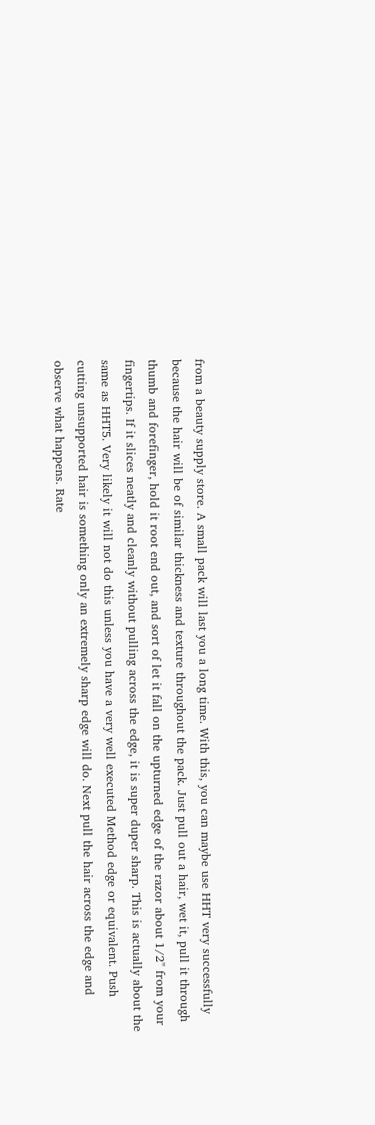from a beauty supply store. A small pack will last you a long time. With this, you can maybe use HHT very successfully because the hair will be of similar thickness and texture throughout the pack. Just pull out a hair, wet it, pull it through thumb and forefinger, hold it root end out, and sort of let it fall on the upturned edge of the razor about 1/2" from your fingertips. If it slices neatly and cleanly without pulling across the edge, it is super duper sharp. This is actually about the same as HHT5. Very likely it will not do this unless you have a very well executed Method edge or equivalent. Push cutting unsupported hair is something only an extremely sharp edge will do. Next pull the hair across the edge and observe what happens. Rate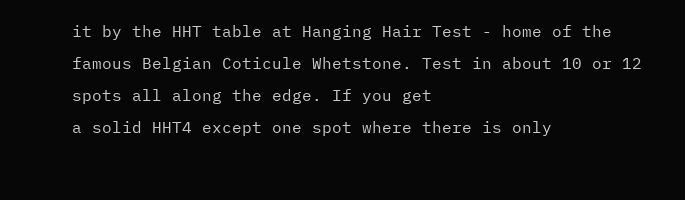it by the HHT table at Hanging Hair Test - home of the famous Belgian Coticule Whetstone. Test in about 10 or 12 spots all along the edge. If you get
a solid HHT4 except one spot where there is only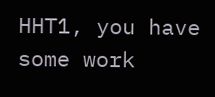HHT1, you have some work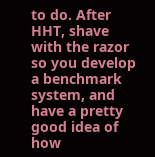to do. After HHT, shave with the razor so you develop a benchmark system, and have a pretty good idea of how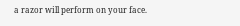a razor will perform on your face.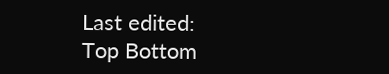Last edited:
Top Bottom